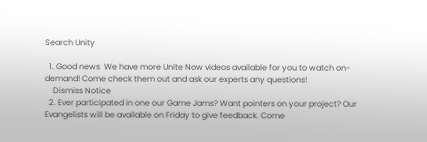Search Unity

  1. Good news  We have more Unite Now videos available for you to watch on-demand! Come check them out and ask our experts any questions!
    Dismiss Notice
  2. Ever participated in one our Game Jams? Want pointers on your project? Our Evangelists will be available on Friday to give feedback. Come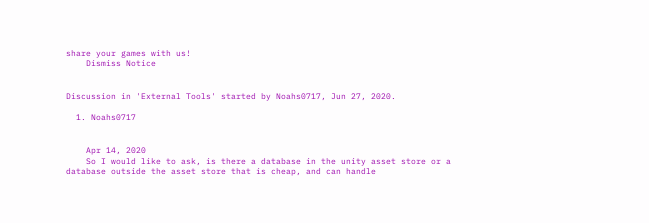share your games with us!
    Dismiss Notice


Discussion in 'External Tools' started by Noahs0717, Jun 27, 2020.

  1. Noahs0717


    Apr 14, 2020
    So I would like to ask, is there a database in the unity asset store or a database outside the asset store that is cheap, and can handle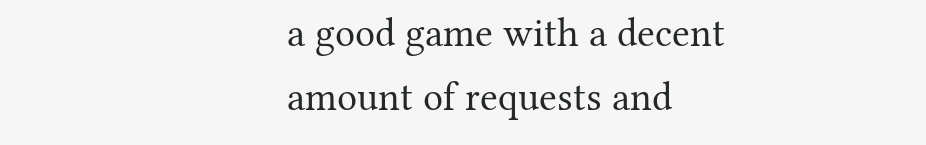a good game with a decent amount of requests and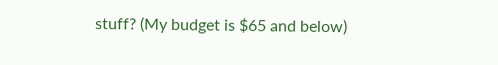stuff? (My budget is $65 and below)